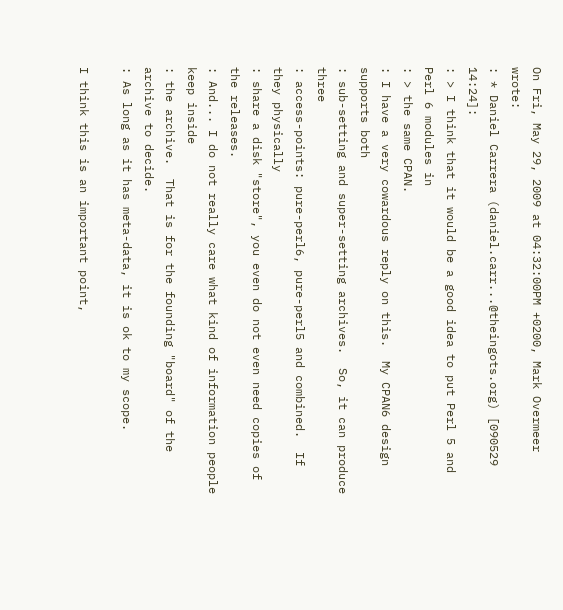On Fri, May 29, 2009 at 04:32:00PM +0200, Mark Overmeer wrote:
: * Daniel Carrera (daniel.carr...@theingots.org) [090529 14:24]:
: > I think that it would be a good idea to put Perl 5 and Perl 6 modules in
: > the same CPAN.
: I have a very cowardous reply on this.  My CPAN6 design supports both
: sub-setting and super-setting archives.  So, it can produce three
: access-points: pure-perl6, pure-perl5 and combined.  If they physically
: share a disk "store", you even do not even need copies of the releases.
: And... I do not really care what kind of information people keep inside
: the archive.  That is for the founding "board" of the archive to decide.
: As long as it has meta-data, it is ok to my scope.

I think this is an important point,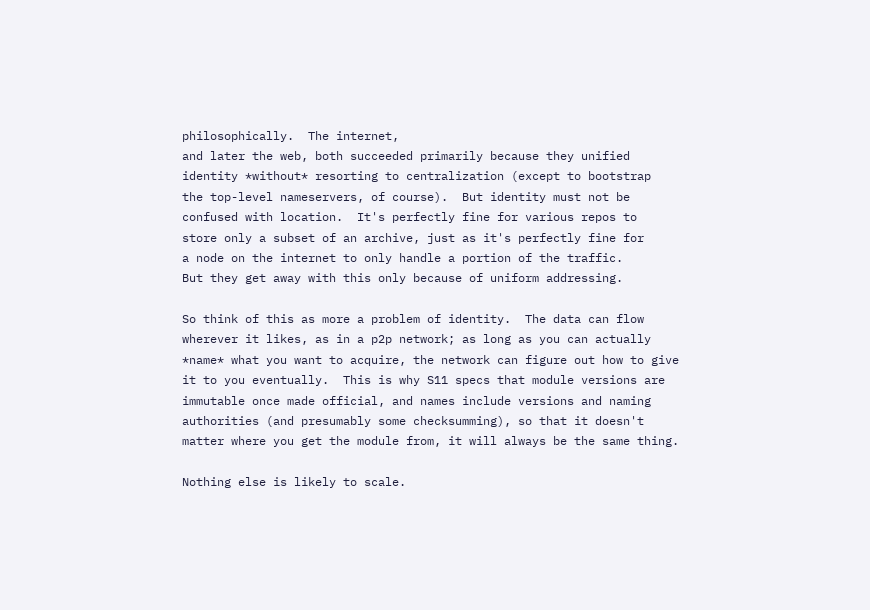philosophically.  The internet,
and later the web, both succeeded primarily because they unified
identity *without* resorting to centralization (except to bootstrap
the top-level nameservers, of course).  But identity must not be
confused with location.  It's perfectly fine for various repos to
store only a subset of an archive, just as it's perfectly fine for
a node on the internet to only handle a portion of the traffic.
But they get away with this only because of uniform addressing.

So think of this as more a problem of identity.  The data can flow
wherever it likes, as in a p2p network; as long as you can actually
*name* what you want to acquire, the network can figure out how to give
it to you eventually.  This is why S11 specs that module versions are
immutable once made official, and names include versions and naming
authorities (and presumably some checksumming), so that it doesn't
matter where you get the module from, it will always be the same thing.

Nothing else is likely to scale.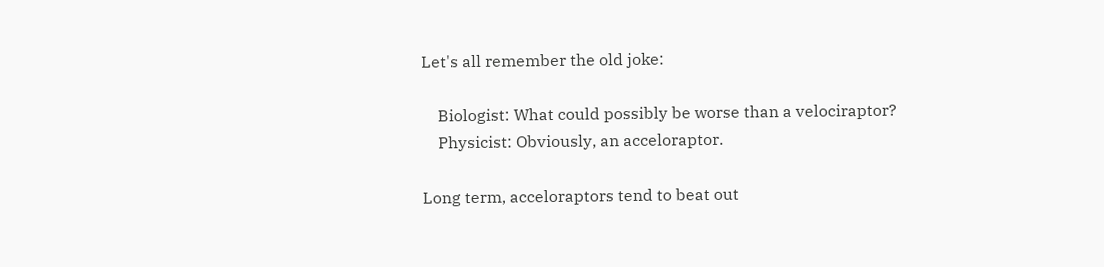Let's all remember the old joke:

    Biologist: What could possibly be worse than a velociraptor?
    Physicist: Obviously, an acceloraptor.

Long term, acceloraptors tend to beat out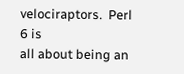velociraptors.  Perl 6 is
all about being an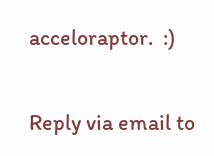acceloraptor.  :)


Reply via email to